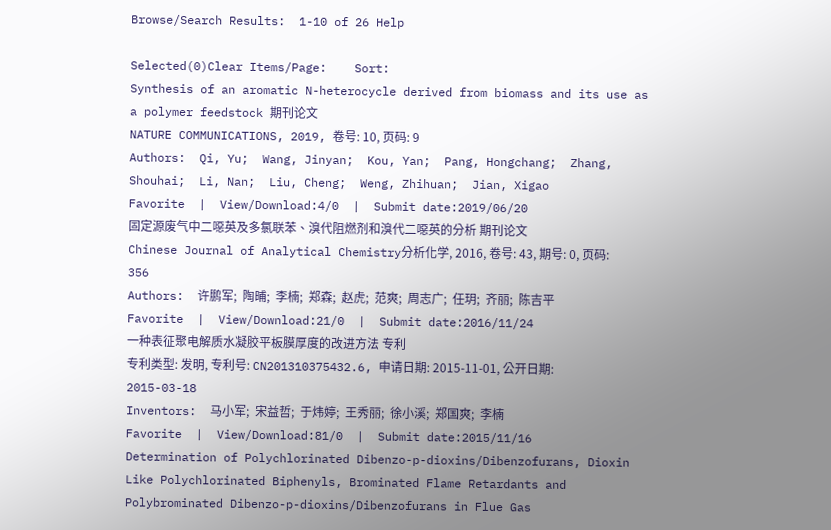Browse/Search Results:  1-10 of 26 Help

Selected(0)Clear Items/Page:    Sort:
Synthesis of an aromatic N-heterocycle derived from biomass and its use as a polymer feedstock 期刊论文
NATURE COMMUNICATIONS, 2019, 卷号: 10, 页码: 9
Authors:  Qi, Yu;  Wang, Jinyan;  Kou, Yan;  Pang, Hongchang;  Zhang, Shouhai;  Li, Nan;  Liu, Cheng;  Weng, Zhihuan;  Jian, Xigao
Favorite  |  View/Download:4/0  |  Submit date:2019/06/20
固定源废气中二噁英及多氯联苯、溴代阻燃剂和溴代二噁英的分析 期刊论文
Chinese Journal of Analytical Chemistry分析化学, 2016, 卷号: 43, 期号: 0, 页码: 356
Authors:  许鹏军;  陶晡;  李楠;  郑森;  赵虎;  范爽;  周志广;  任玥;  齐丽;  陈吉平
Favorite  |  View/Download:21/0  |  Submit date:2016/11/24
一种表征聚电解质水凝胶平板膜厚度的改进方法 专利
专利类型: 发明, 专利号: CN201310375432.6, 申请日期: 2015-11-01, 公开日期: 2015-03-18
Inventors:  马小军;  宋益哲;  于炜婷;  王秀丽;  徐小溪;  郑国爽;  李楠
Favorite  |  View/Download:81/0  |  Submit date:2015/11/16
Determination of Polychlorinated Dibenzo-p-dioxins/Dibenzofurans, Dioxin Like Polychlorinated Biphenyls, Brominated Flame Retardants and Polybrominated Dibenzo-p-dioxins/Dibenzofurans in Flue Gas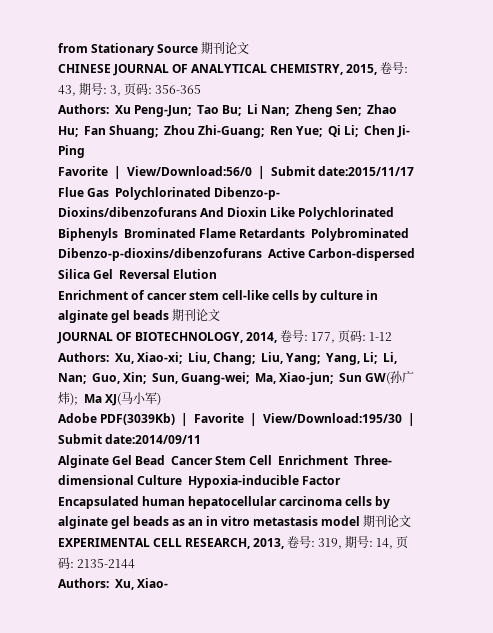from Stationary Source 期刊论文
CHINESE JOURNAL OF ANALYTICAL CHEMISTRY, 2015, 卷号: 43, 期号: 3, 页码: 356-365
Authors:  Xu Peng-Jun;  Tao Bu;  Li Nan;  Zheng Sen;  Zhao Hu;  Fan Shuang;  Zhou Zhi-Guang;  Ren Yue;  Qi Li;  Chen Ji-Ping
Favorite  |  View/Download:56/0  |  Submit date:2015/11/17
Flue Gas  Polychlorinated Dibenzo-p-Dioxins/dibenzofurans And Dioxin Like Polychlorinated  Biphenyls  Brominated Flame Retardants  Polybrominated Dibenzo-p-dioxins/dibenzofurans  Active Carbon-dispersed Silica Gel  Reversal Elution
Enrichment of cancer stem cell-like cells by culture in alginate gel beads 期刊论文
JOURNAL OF BIOTECHNOLOGY, 2014, 卷号: 177, 页码: 1-12
Authors:  Xu, Xiao-xi;  Liu, Chang;  Liu, Yang;  Yang, Li;  Li, Nan;  Guo, Xin;  Sun, Guang-wei;  Ma, Xiao-jun;  Sun GW(孙广炜);  Ma XJ(马小军)
Adobe PDF(3039Kb)  |  Favorite  |  View/Download:195/30  |  Submit date:2014/09/11
Alginate Gel Bead  Cancer Stem Cell  Enrichment  Three-dimensional Culture  Hypoxia-inducible Factor
Encapsulated human hepatocellular carcinoma cells by alginate gel beads as an in vitro metastasis model 期刊论文
EXPERIMENTAL CELL RESEARCH, 2013, 卷号: 319, 期号: 14, 页码: 2135-2144
Authors:  Xu, Xiao-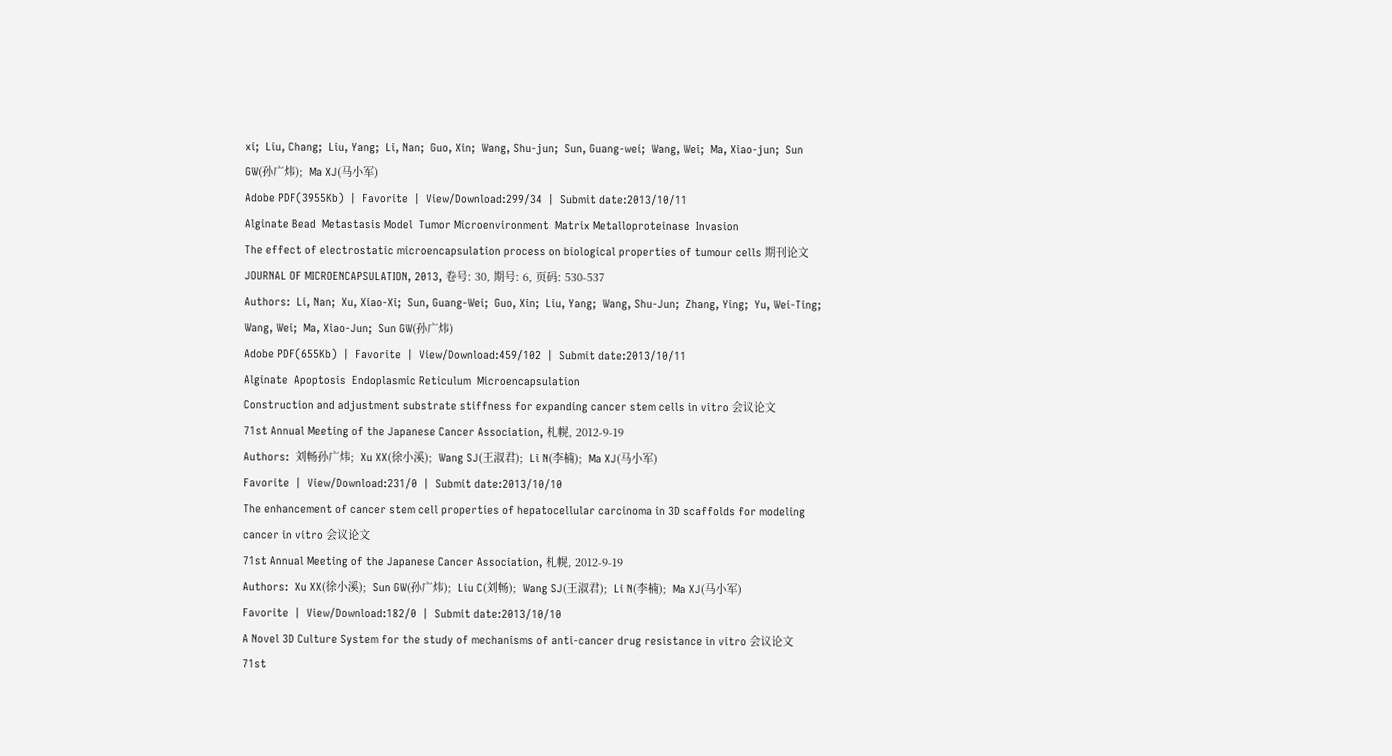xi;  Liu, Chang;  Liu, Yang;  Li, Nan;  Guo, Xin;  Wang, Shu-jun;  Sun, Guang-wei;  Wang, Wei;  Ma, Xiao-jun;  Sun GW(孙广炜);  Ma XJ(马小军)
Adobe PDF(3955Kb)  |  Favorite  |  View/Download:299/34  |  Submit date:2013/10/11
Alginate Bead  Metastasis Model  Tumor Microenvironment  Matrix Metalloproteinase  Invasion
The effect of electrostatic microencapsulation process on biological properties of tumour cells 期刊论文
JOURNAL OF MICROENCAPSULATION, 2013, 卷号: 30, 期号: 6, 页码: 530-537
Authors:  Li, Nan;  Xu, Xiao-Xi;  Sun, Guang-Wei;  Guo, Xin;  Liu, Yang;  Wang, Shu-Jun;  Zhang, Ying;  Yu, Wei-Ting;  Wang, Wei;  Ma, Xiao-Jun;  Sun GW(孙广炜)
Adobe PDF(655Kb)  |  Favorite  |  View/Download:459/102  |  Submit date:2013/10/11
Alginate  Apoptosis  Endoplasmic Reticulum  Microencapsulation
Construction and adjustment substrate stiffness for expanding cancer stem cells in vitro 会议论文
71st Annual Meeting of the Japanese Cancer Association, 札幌, 2012-9-19
Authors:  刘畅孙广炜;  Xu XX(徐小溪);  Wang SJ(王淑君);  Li N(李楠);  Ma XJ(马小军)
Favorite  |  View/Download:231/0  |  Submit date:2013/10/10
The enhancement of cancer stem cell properties of hepatocellular carcinoma in 3D scaffolds for modeling cancer in vitro 会议论文
71st Annual Meeting of the Japanese Cancer Association, 札幌, 2012-9-19
Authors:  Xu XX(徐小溪);  Sun GW(孙广炜);  Liu C(刘畅);  Wang SJ(王淑君);  Li N(李楠);  Ma XJ(马小军)
Favorite  |  View/Download:182/0  |  Submit date:2013/10/10
A Novel 3D Culture System for the study of mechanisms of anti-cancer drug resistance in vitro 会议论文
71st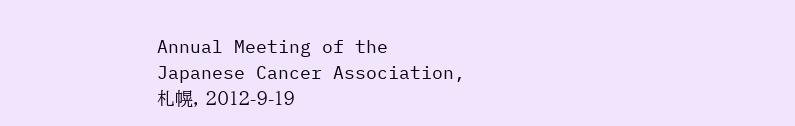Annual Meeting of the Japanese Cancer Association, 札幌, 2012-9-19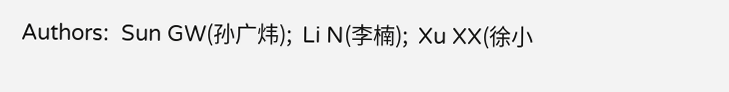Authors:  Sun GW(孙广炜);  Li N(李楠);  Xu XX(徐小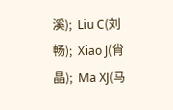溪);  Liu C(刘畅);  Xiao J(肖晶);  Ma XJ(马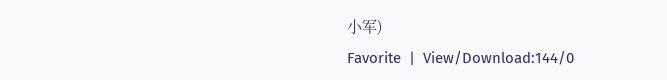小军)
Favorite  |  View/Download:144/0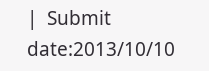|  Submit date:2013/10/10